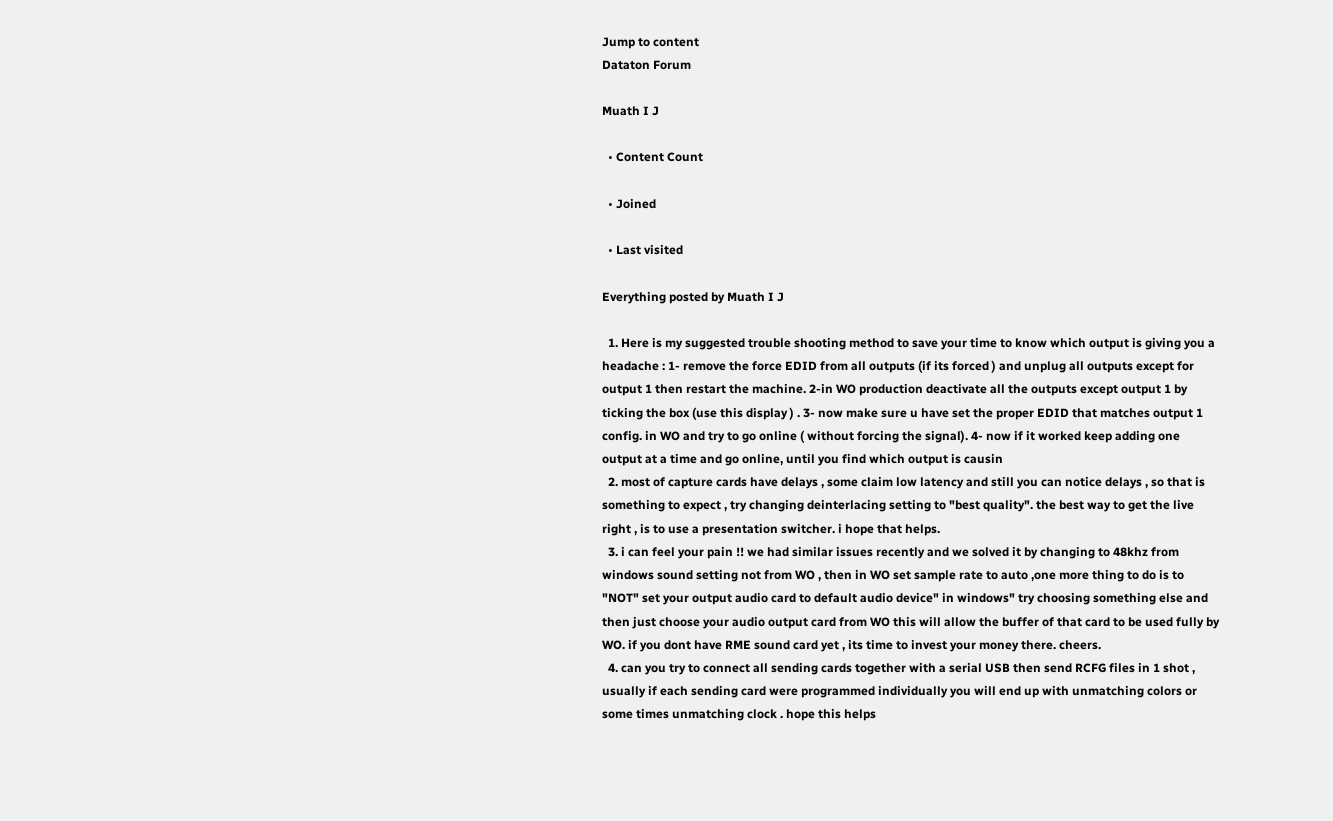Jump to content
Dataton Forum

Muath I J

  • Content Count

  • Joined

  • Last visited

Everything posted by Muath I J

  1. Here is my suggested trouble shooting method to save your time to know which output is giving you a headache : 1- remove the force EDID from all outputs (if its forced ) and unplug all outputs except for output 1 then restart the machine. 2-in WO production deactivate all the outputs except output 1 by ticking the box (use this display ) . 3- now make sure u have set the proper EDID that matches output 1 config. in WO and try to go online ( without forcing the signal). 4- now if it worked keep adding one output at a time and go online, until you find which output is causin
  2. most of capture cards have delays , some claim low latency and still you can notice delays , so that is something to expect , try changing deinterlacing setting to "best quality". the best way to get the live right , is to use a presentation switcher. i hope that helps.
  3. i can feel your pain !! we had similar issues recently and we solved it by changing to 48khz from windows sound setting not from WO , then in WO set sample rate to auto ,one more thing to do is to "NOT" set your output audio card to default audio device" in windows" try choosing something else and then just choose your audio output card from WO this will allow the buffer of that card to be used fully by WO. if you dont have RME sound card yet , its time to invest your money there. cheers.
  4. can you try to connect all sending cards together with a serial USB then send RCFG files in 1 shot , usually if each sending card were programmed individually you will end up with unmatching colors or some times unmatching clock . hope this helps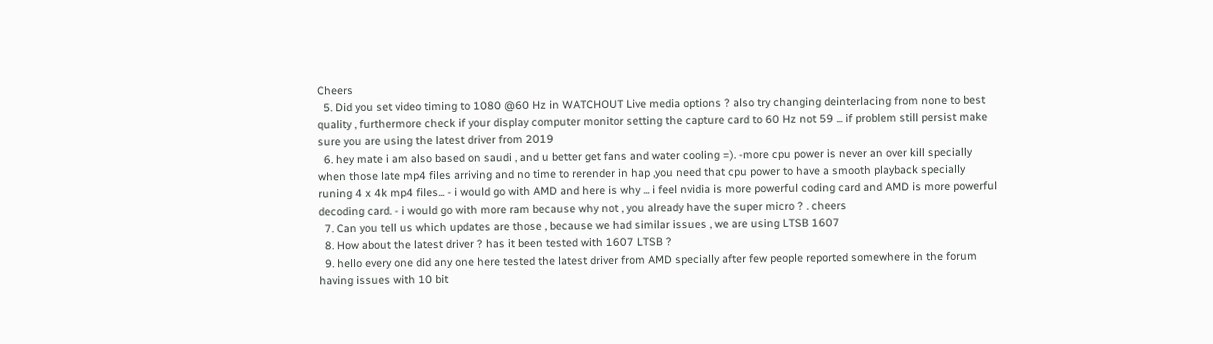Cheers
  5. Did you set video timing to 1080 @60 Hz in WATCHOUT Live media options ? also try changing deinterlacing from none to best quality , furthermore check if your display computer monitor setting the capture card to 60 Hz not 59 ... if problem still persist make sure you are using the latest driver from 2019
  6. hey mate i am also based on saudi , and u better get fans and water cooling =). -more cpu power is never an over kill specially when those late mp4 files arriving and no time to rerender in hap ,you need that cpu power to have a smooth playback specially runing 4 x 4k mp4 files... - i would go with AMD and here is why ... i feel nvidia is more powerful coding card and AMD is more powerful decoding card. - i would go with more ram because why not , you already have the super micro ? . cheers
  7. Can you tell us which updates are those , because we had similar issues , we are using LTSB 1607
  8. How about the latest driver ? has it been tested with 1607 LTSB ?
  9. hello every one did any one here tested the latest driver from AMD specially after few people reported somewhere in the forum having issues with 10 bit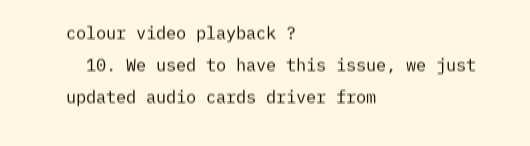colour video playback ?
  10. We used to have this issue, we just updated audio cards driver from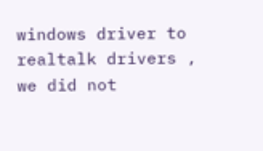windows driver to realtalk drivers , we did not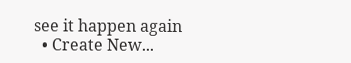see it happen again
  • Create New...